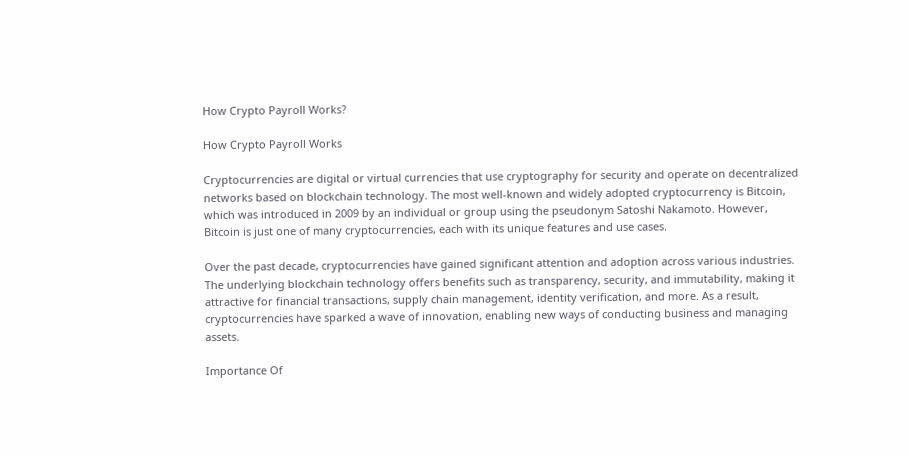How Crypto Payroll Works?

How Crypto Payroll Works

Cryptocurrencies are digital or virtual currencies that use cryptography for security and operate on decentralized networks based on blockchain technology. The most well-known and widely adopted cryptocurrency is Bitcoin, which was introduced in 2009 by an individual or group using the pseudonym Satoshi Nakamoto. However, Bitcoin is just one of many cryptocurrencies, each with its unique features and use cases.

Over the past decade, cryptocurrencies have gained significant attention and adoption across various industries. The underlying blockchain technology offers benefits such as transparency, security, and immutability, making it attractive for financial transactions, supply chain management, identity verification, and more. As a result, cryptocurrencies have sparked a wave of innovation, enabling new ways of conducting business and managing assets.

Importance Of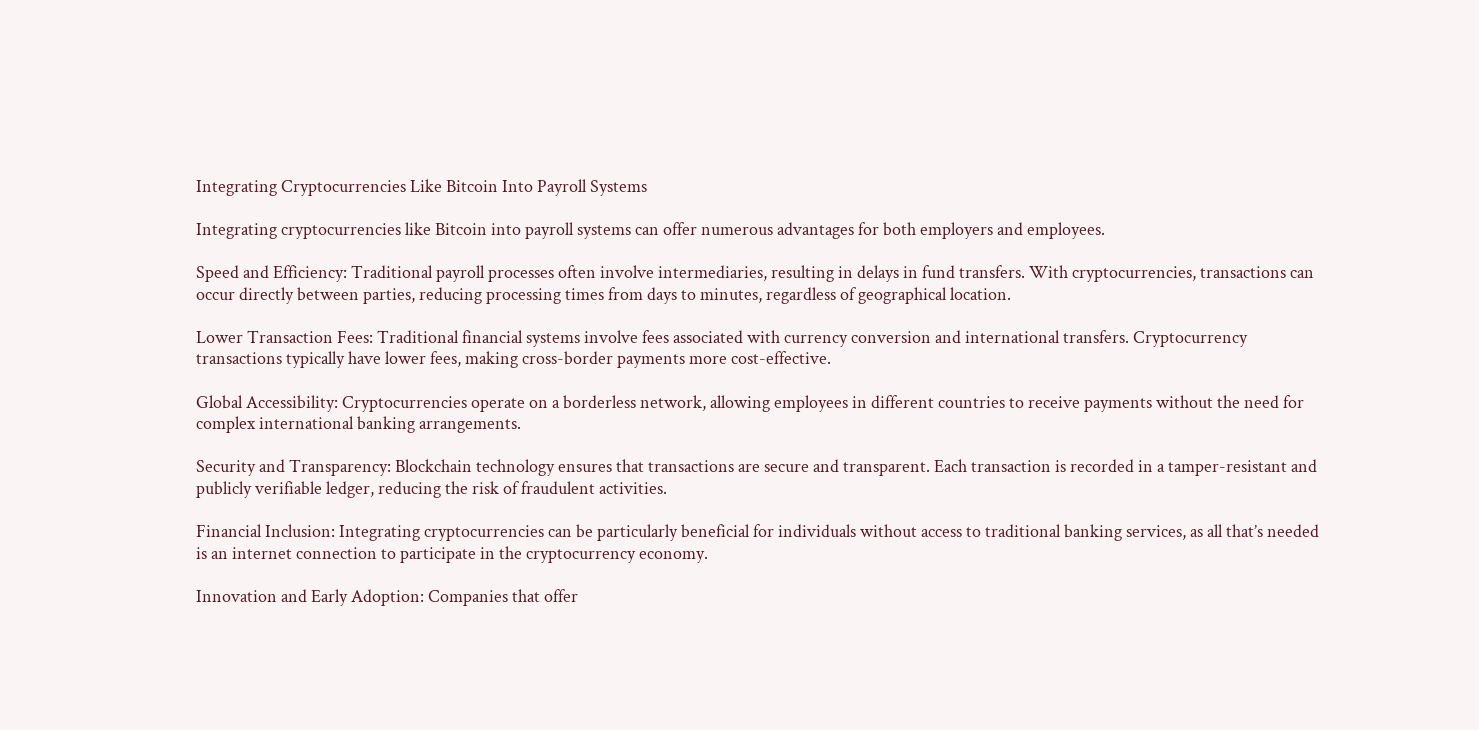Integrating Cryptocurrencies Like Bitcoin Into Payroll Systems

Integrating cryptocurrencies like Bitcoin into payroll systems can offer numerous advantages for both employers and employees.

Speed and Efficiency: Traditional payroll processes often involve intermediaries, resulting in delays in fund transfers. With cryptocurrencies, transactions can occur directly between parties, reducing processing times from days to minutes, regardless of geographical location.

Lower Transaction Fees: Traditional financial systems involve fees associated with currency conversion and international transfers. Cryptocurrency transactions typically have lower fees, making cross-border payments more cost-effective.

Global Accessibility: Cryptocurrencies operate on a borderless network, allowing employees in different countries to receive payments without the need for complex international banking arrangements.

Security and Transparency: Blockchain technology ensures that transactions are secure and transparent. Each transaction is recorded in a tamper-resistant and publicly verifiable ledger, reducing the risk of fraudulent activities.

Financial Inclusion: Integrating cryptocurrencies can be particularly beneficial for individuals without access to traditional banking services, as all that’s needed is an internet connection to participate in the cryptocurrency economy.

Innovation and Early Adoption: Companies that offer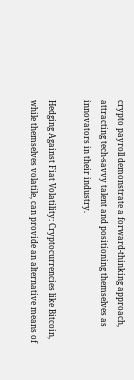crypto payroll demonstrate a forward-thinking approach, attracting tech-savvy talent and positioning themselves as innovators in their industry.

Hedging Against Fiat Volatility: Cryptocurrencies like Bitcoin, while themselves volatile, can provide an alternative means of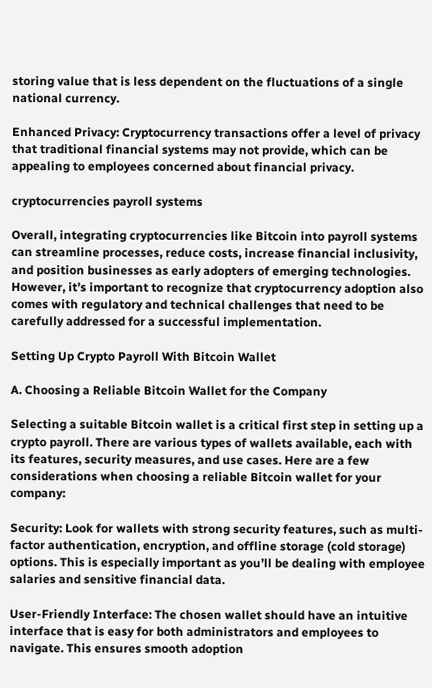storing value that is less dependent on the fluctuations of a single national currency.

Enhanced Privacy: Cryptocurrency transactions offer a level of privacy that traditional financial systems may not provide, which can be appealing to employees concerned about financial privacy.

cryptocurrencies payroll systems

Overall, integrating cryptocurrencies like Bitcoin into payroll systems can streamline processes, reduce costs, increase financial inclusivity, and position businesses as early adopters of emerging technologies. However, it’s important to recognize that cryptocurrency adoption also comes with regulatory and technical challenges that need to be carefully addressed for a successful implementation.

Setting Up Crypto Payroll With Bitcoin Wallet

A. Choosing a Reliable Bitcoin Wallet for the Company

Selecting a suitable Bitcoin wallet is a critical first step in setting up a crypto payroll. There are various types of wallets available, each with its features, security measures, and use cases. Here are a few considerations when choosing a reliable Bitcoin wallet for your company:

Security: Look for wallets with strong security features, such as multi-factor authentication, encryption, and offline storage (cold storage) options. This is especially important as you’ll be dealing with employee salaries and sensitive financial data.

User-Friendly Interface: The chosen wallet should have an intuitive interface that is easy for both administrators and employees to navigate. This ensures smooth adoption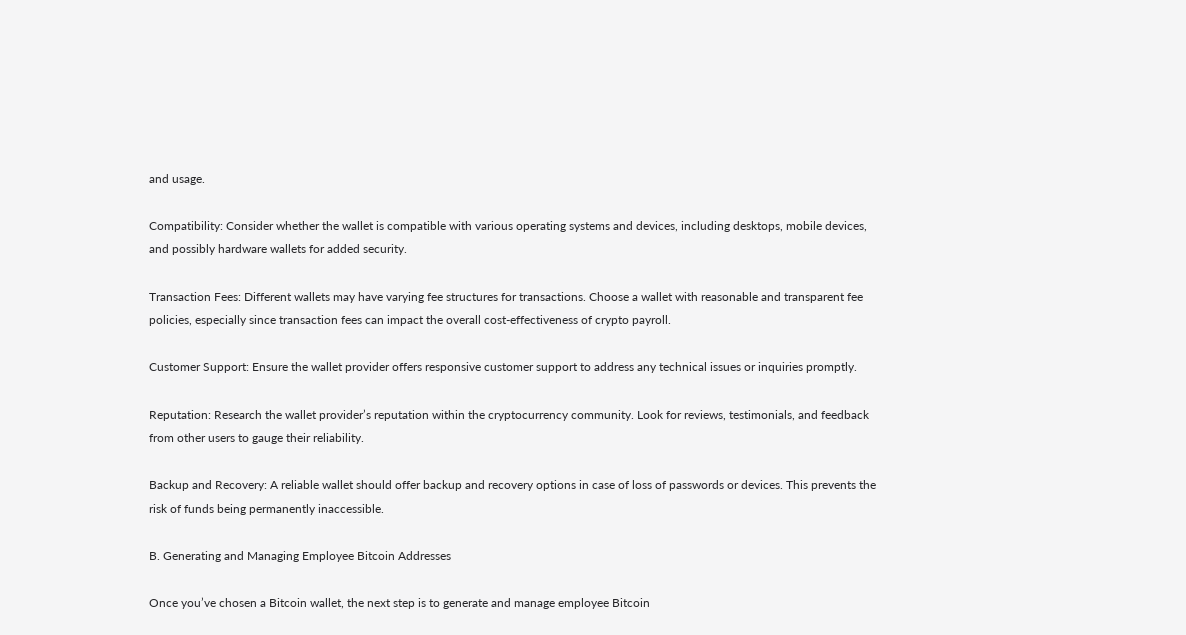and usage.

Compatibility: Consider whether the wallet is compatible with various operating systems and devices, including desktops, mobile devices, and possibly hardware wallets for added security.

Transaction Fees: Different wallets may have varying fee structures for transactions. Choose a wallet with reasonable and transparent fee policies, especially since transaction fees can impact the overall cost-effectiveness of crypto payroll.

Customer Support: Ensure the wallet provider offers responsive customer support to address any technical issues or inquiries promptly.

Reputation: Research the wallet provider’s reputation within the cryptocurrency community. Look for reviews, testimonials, and feedback from other users to gauge their reliability.

Backup and Recovery: A reliable wallet should offer backup and recovery options in case of loss of passwords or devices. This prevents the risk of funds being permanently inaccessible.

B. Generating and Managing Employee Bitcoin Addresses

Once you’ve chosen a Bitcoin wallet, the next step is to generate and manage employee Bitcoin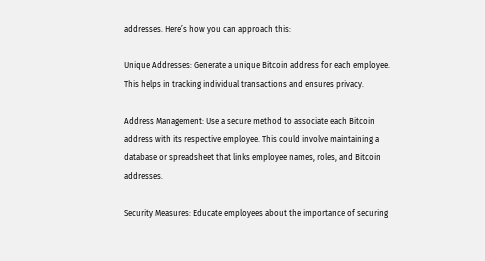addresses. Here’s how you can approach this:

Unique Addresses: Generate a unique Bitcoin address for each employee. This helps in tracking individual transactions and ensures privacy.

Address Management: Use a secure method to associate each Bitcoin address with its respective employee. This could involve maintaining a database or spreadsheet that links employee names, roles, and Bitcoin addresses.

Security Measures: Educate employees about the importance of securing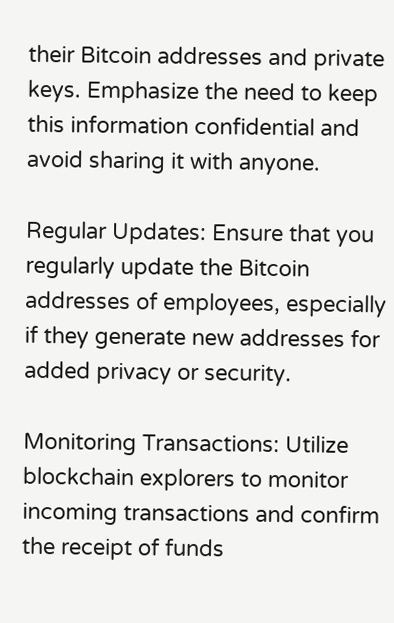their Bitcoin addresses and private keys. Emphasize the need to keep this information confidential and avoid sharing it with anyone.

Regular Updates: Ensure that you regularly update the Bitcoin addresses of employees, especially if they generate new addresses for added privacy or security.

Monitoring Transactions: Utilize blockchain explorers to monitor incoming transactions and confirm the receipt of funds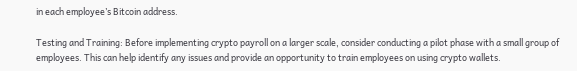in each employee’s Bitcoin address.

Testing and Training: Before implementing crypto payroll on a larger scale, consider conducting a pilot phase with a small group of employees. This can help identify any issues and provide an opportunity to train employees on using crypto wallets.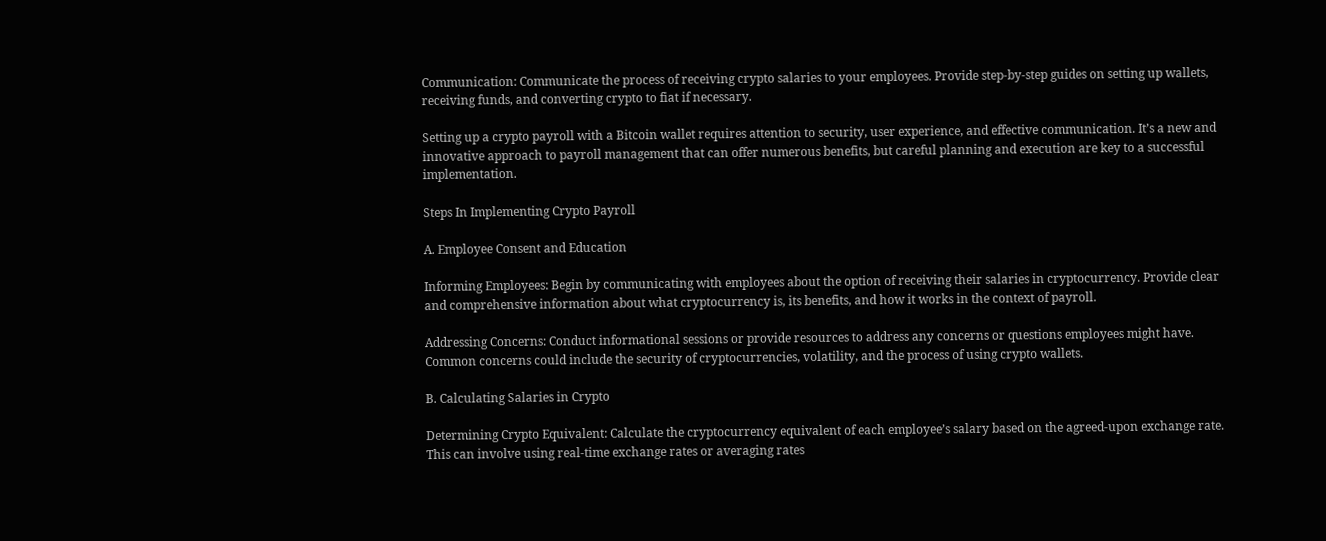Communication: Communicate the process of receiving crypto salaries to your employees. Provide step-by-step guides on setting up wallets, receiving funds, and converting crypto to fiat if necessary.

Setting up a crypto payroll with a Bitcoin wallet requires attention to security, user experience, and effective communication. It’s a new and innovative approach to payroll management that can offer numerous benefits, but careful planning and execution are key to a successful implementation.

Steps In Implementing Crypto Payroll

A. Employee Consent and Education

Informing Employees: Begin by communicating with employees about the option of receiving their salaries in cryptocurrency. Provide clear and comprehensive information about what cryptocurrency is, its benefits, and how it works in the context of payroll.

Addressing Concerns: Conduct informational sessions or provide resources to address any concerns or questions employees might have. Common concerns could include the security of cryptocurrencies, volatility, and the process of using crypto wallets.

B. Calculating Salaries in Crypto

Determining Crypto Equivalent: Calculate the cryptocurrency equivalent of each employee’s salary based on the agreed-upon exchange rate. This can involve using real-time exchange rates or averaging rates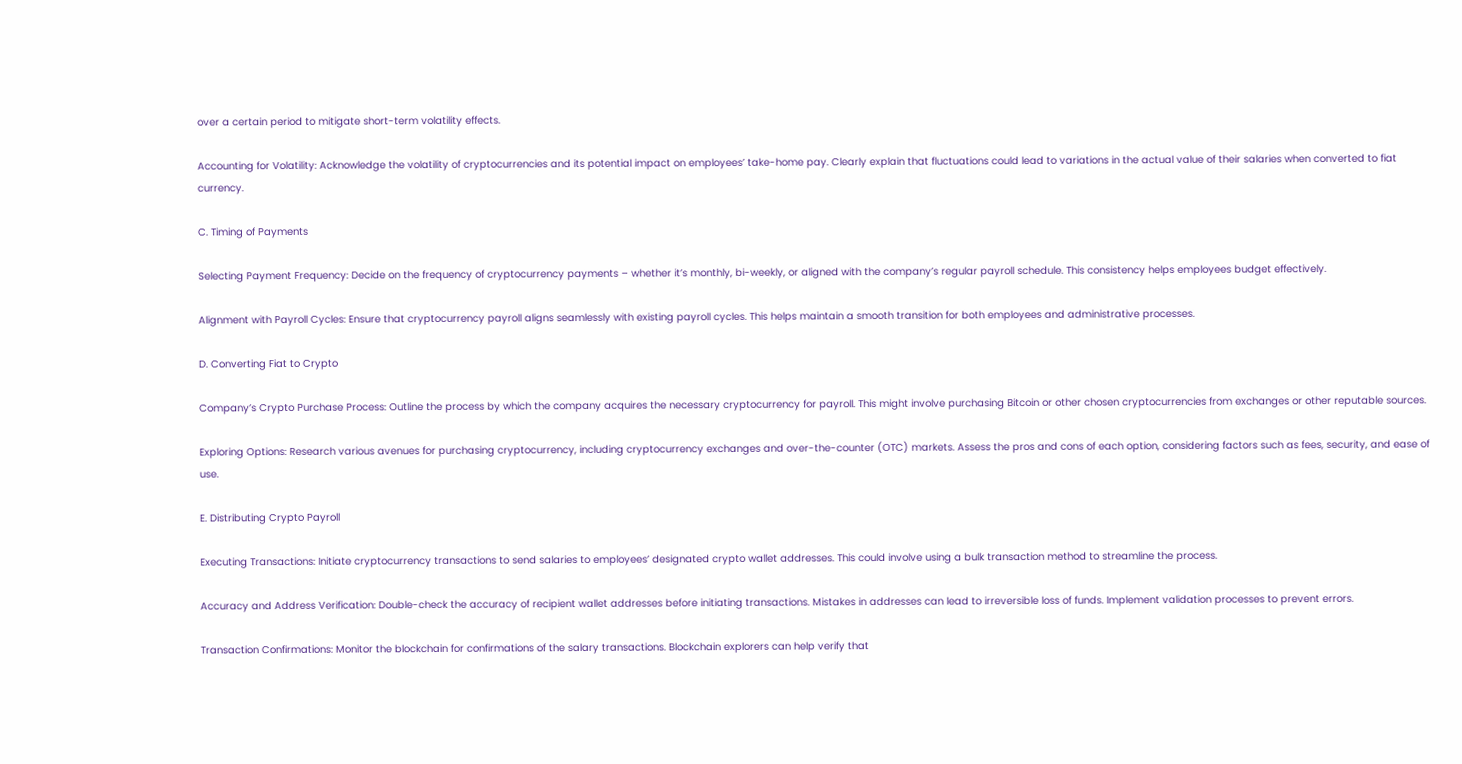over a certain period to mitigate short-term volatility effects.

Accounting for Volatility: Acknowledge the volatility of cryptocurrencies and its potential impact on employees’ take-home pay. Clearly explain that fluctuations could lead to variations in the actual value of their salaries when converted to fiat currency.

C. Timing of Payments

Selecting Payment Frequency: Decide on the frequency of cryptocurrency payments – whether it’s monthly, bi-weekly, or aligned with the company’s regular payroll schedule. This consistency helps employees budget effectively.

Alignment with Payroll Cycles: Ensure that cryptocurrency payroll aligns seamlessly with existing payroll cycles. This helps maintain a smooth transition for both employees and administrative processes.

D. Converting Fiat to Crypto

Company’s Crypto Purchase Process: Outline the process by which the company acquires the necessary cryptocurrency for payroll. This might involve purchasing Bitcoin or other chosen cryptocurrencies from exchanges or other reputable sources.

Exploring Options: Research various avenues for purchasing cryptocurrency, including cryptocurrency exchanges and over-the-counter (OTC) markets. Assess the pros and cons of each option, considering factors such as fees, security, and ease of use.

E. Distributing Crypto Payroll

Executing Transactions: Initiate cryptocurrency transactions to send salaries to employees’ designated crypto wallet addresses. This could involve using a bulk transaction method to streamline the process.

Accuracy and Address Verification: Double-check the accuracy of recipient wallet addresses before initiating transactions. Mistakes in addresses can lead to irreversible loss of funds. Implement validation processes to prevent errors.

Transaction Confirmations: Monitor the blockchain for confirmations of the salary transactions. Blockchain explorers can help verify that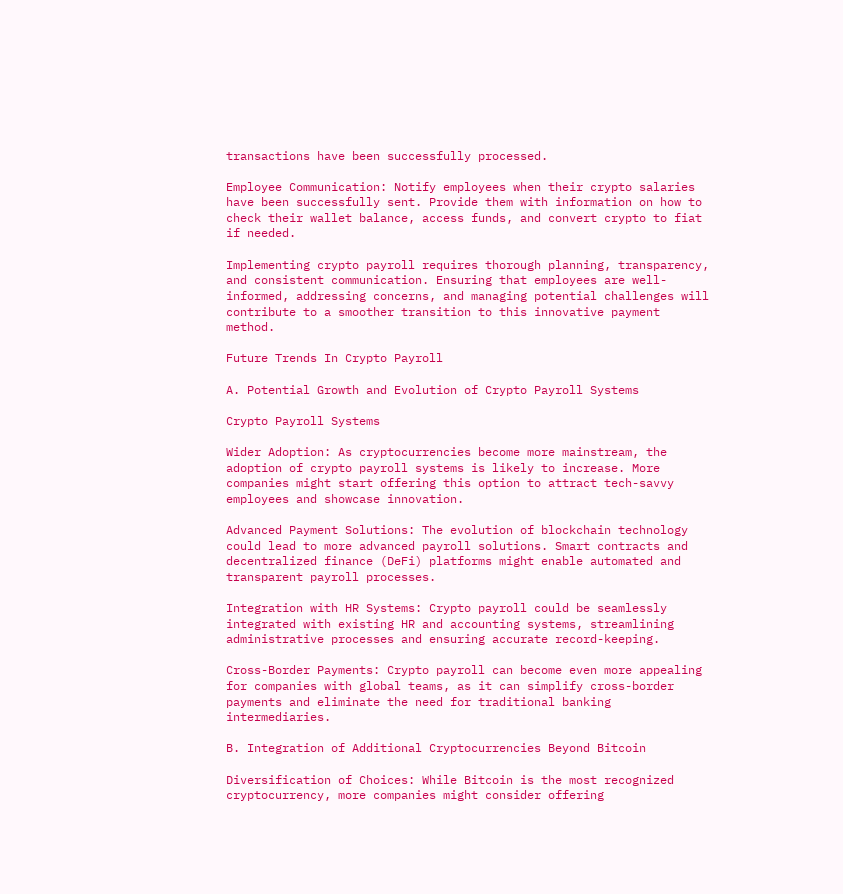transactions have been successfully processed.

Employee Communication: Notify employees when their crypto salaries have been successfully sent. Provide them with information on how to check their wallet balance, access funds, and convert crypto to fiat if needed.

Implementing crypto payroll requires thorough planning, transparency, and consistent communication. Ensuring that employees are well-informed, addressing concerns, and managing potential challenges will contribute to a smoother transition to this innovative payment method.

Future Trends In Crypto Payroll

A. Potential Growth and Evolution of Crypto Payroll Systems

Crypto Payroll Systems

Wider Adoption: As cryptocurrencies become more mainstream, the adoption of crypto payroll systems is likely to increase. More companies might start offering this option to attract tech-savvy employees and showcase innovation.

Advanced Payment Solutions: The evolution of blockchain technology could lead to more advanced payroll solutions. Smart contracts and decentralized finance (DeFi) platforms might enable automated and transparent payroll processes.

Integration with HR Systems: Crypto payroll could be seamlessly integrated with existing HR and accounting systems, streamlining administrative processes and ensuring accurate record-keeping.

Cross-Border Payments: Crypto payroll can become even more appealing for companies with global teams, as it can simplify cross-border payments and eliminate the need for traditional banking intermediaries.

B. Integration of Additional Cryptocurrencies Beyond Bitcoin

Diversification of Choices: While Bitcoin is the most recognized cryptocurrency, more companies might consider offering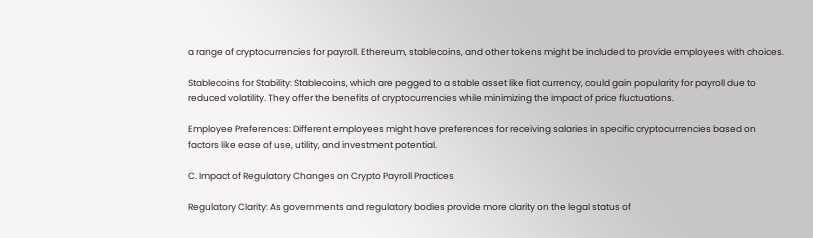a range of cryptocurrencies for payroll. Ethereum, stablecoins, and other tokens might be included to provide employees with choices.

Stablecoins for Stability: Stablecoins, which are pegged to a stable asset like fiat currency, could gain popularity for payroll due to reduced volatility. They offer the benefits of cryptocurrencies while minimizing the impact of price fluctuations.

Employee Preferences: Different employees might have preferences for receiving salaries in specific cryptocurrencies based on factors like ease of use, utility, and investment potential.

C. Impact of Regulatory Changes on Crypto Payroll Practices

Regulatory Clarity: As governments and regulatory bodies provide more clarity on the legal status of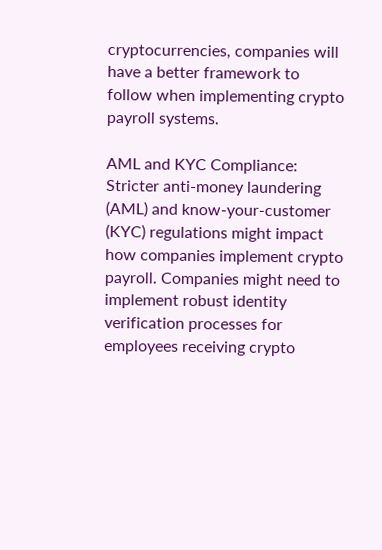cryptocurrencies, companies will have a better framework to follow when implementing crypto payroll systems.

AML and KYC Compliance: Stricter anti-money laundering (AML) and know-your-customer (KYC) regulations might impact how companies implement crypto payroll. Companies might need to implement robust identity verification processes for employees receiving crypto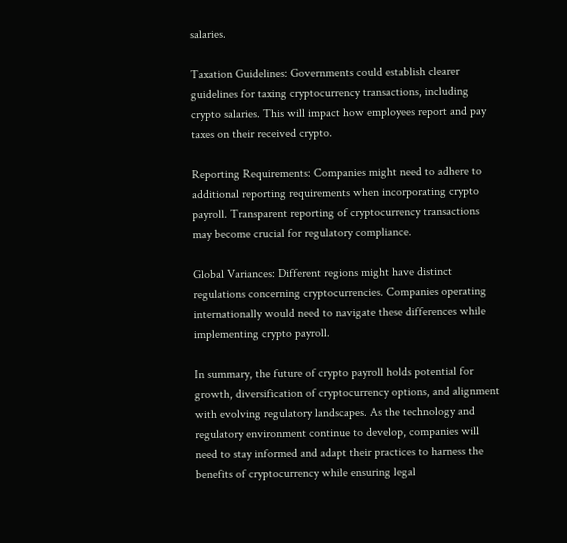salaries.

Taxation Guidelines: Governments could establish clearer guidelines for taxing cryptocurrency transactions, including crypto salaries. This will impact how employees report and pay taxes on their received crypto.

Reporting Requirements: Companies might need to adhere to additional reporting requirements when incorporating crypto payroll. Transparent reporting of cryptocurrency transactions may become crucial for regulatory compliance.

Global Variances: Different regions might have distinct regulations concerning cryptocurrencies. Companies operating internationally would need to navigate these differences while implementing crypto payroll.

In summary, the future of crypto payroll holds potential for growth, diversification of cryptocurrency options, and alignment with evolving regulatory landscapes. As the technology and regulatory environment continue to develop, companies will need to stay informed and adapt their practices to harness the benefits of cryptocurrency while ensuring legal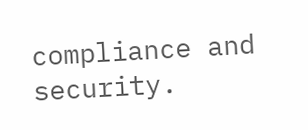compliance and security.